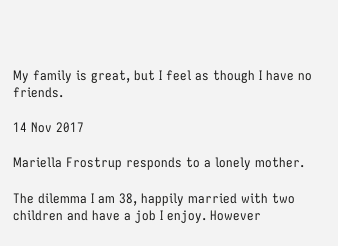My family is great, but I feel as though I have no friends.

14 Nov 2017

Mariella Frostrup responds to a lonely mother.

The dilemma I am 38, happily married with two children and have a job I enjoy. However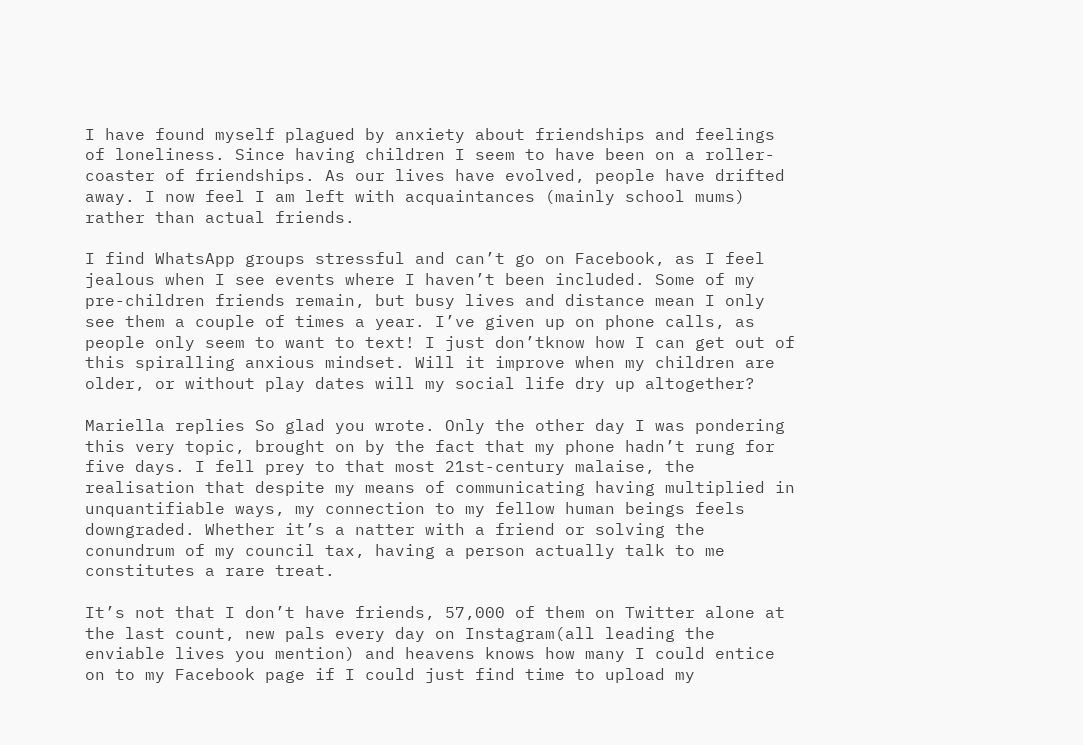I have found myself plagued by anxiety about friendships and feelings of loneliness. Since having children I seem to have been on a roller-coaster of friendships. As our lives have evolved, people have drifted away. I now feel I am left with acquaintances (mainly school mums) rather than actual friends.

I find WhatsApp groups stressful and can’t go on Facebook, as I feel jealous when I see events where I haven’t been included. Some of my pre-children friends remain, but busy lives and distance mean I only see them a couple of times a year. I’ve given up on phone calls, as people only seem to want to text! I just don’tknow how I can get out of this spiralling anxious mindset. Will it improve when my children are older, or without play dates will my social life dry up altogether?

Mariella replies So glad you wrote. Only the other day I was pondering this very topic, brought on by the fact that my phone hadn’t rung for five days. I fell prey to that most 21st-century malaise, the realisation that despite my means of communicating having multiplied in unquantifiable ways, my connection to my fellow human beings feels downgraded. Whether it’s a natter with a friend or solving the conundrum of my council tax, having a person actually talk to me constitutes a rare treat.

It’s not that I don’t have friends, 57,000 of them on Twitter alone at the last count, new pals every day on Instagram(all leading the enviable lives you mention) and heavens knows how many I could entice on to my Facebook page if I could just find time to upload my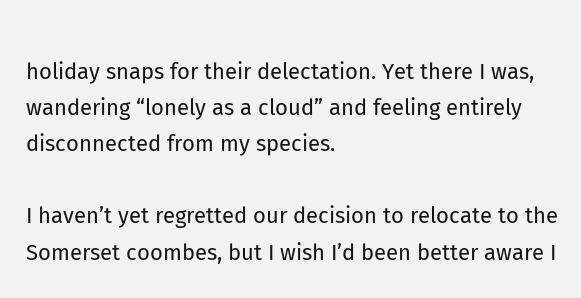holiday snaps for their delectation. Yet there I was, wandering “lonely as a cloud” and feeling entirely disconnected from my species.

I haven’t yet regretted our decision to relocate to the Somerset coombes, but I wish I’d been better aware I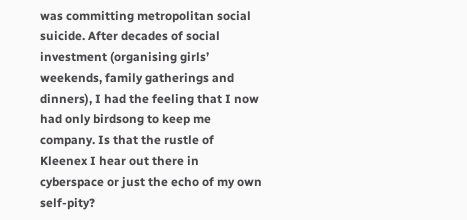was committing metropolitan social suicide. After decades of social investment (organising girls’ weekends, family gatherings and dinners), I had the feeling that I now had only birdsong to keep me company. Is that the rustle of Kleenex I hear out there in cyberspace or just the echo of my own self-pity?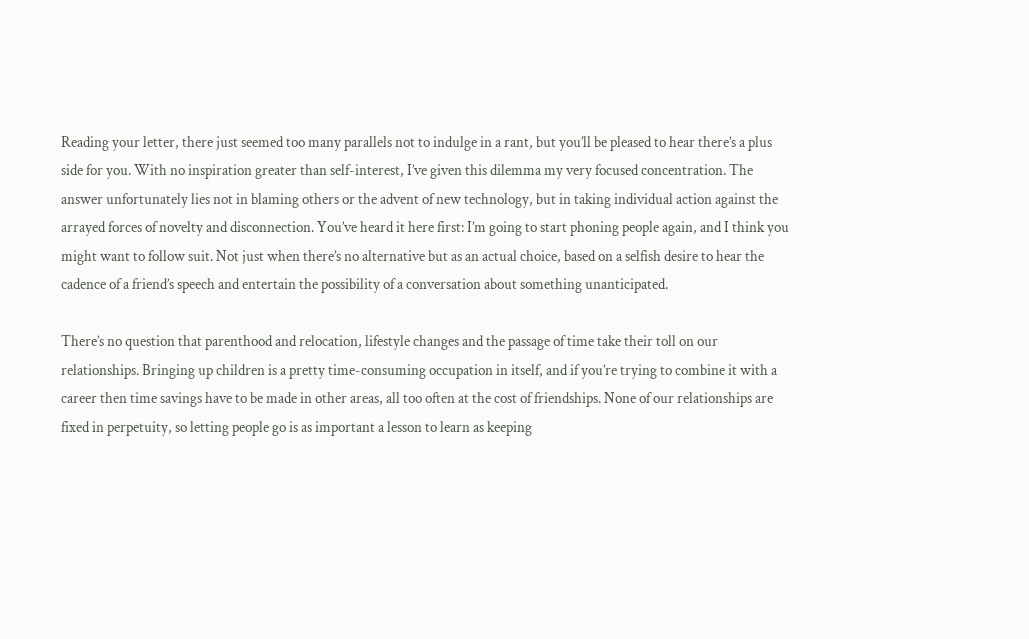Reading your letter, there just seemed too many parallels not to indulge in a rant, but you’ll be pleased to hear there’s a plus side for you. With no inspiration greater than self-interest, I’ve given this dilemma my very focused concentration. The answer unfortunately lies not in blaming others or the advent of new technology, but in taking individual action against the arrayed forces of novelty and disconnection. You’ve heard it here first: I’m going to start phoning people again, and I think you might want to follow suit. Not just when there’s no alternative but as an actual choice, based on a selfish desire to hear the cadence of a friend’s speech and entertain the possibility of a conversation about something unanticipated.

There’s no question that parenthood and relocation, lifestyle changes and the passage of time take their toll on our relationships. Bringing up children is a pretty time-consuming occupation in itself, and if you’re trying to combine it with a career then time savings have to be made in other areas, all too often at the cost of friendships. None of our relationships are fixed in perpetuity, so letting people go is as important a lesson to learn as keeping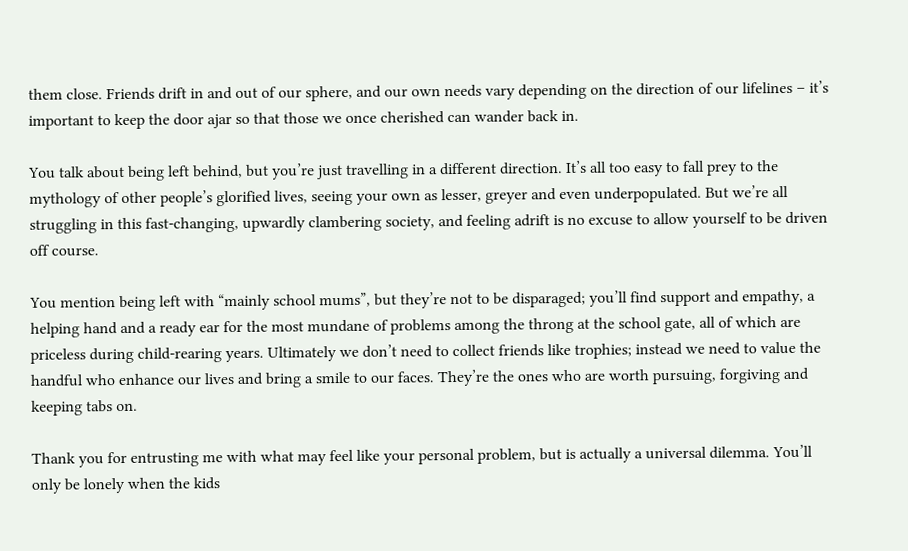them close. Friends drift in and out of our sphere, and our own needs vary depending on the direction of our lifelines – it’s important to keep the door ajar so that those we once cherished can wander back in.

You talk about being left behind, but you’re just travelling in a different direction. It’s all too easy to fall prey to the mythology of other people’s glorified lives, seeing your own as lesser, greyer and even underpopulated. But we’re all struggling in this fast-changing, upwardly clambering society, and feeling adrift is no excuse to allow yourself to be driven off course.

You mention being left with “mainly school mums”, but they’re not to be disparaged; you’ll find support and empathy, a helping hand and a ready ear for the most mundane of problems among the throng at the school gate, all of which are priceless during child-rearing years. Ultimately we don’t need to collect friends like trophies; instead we need to value the handful who enhance our lives and bring a smile to our faces. They’re the ones who are worth pursuing, forgiving and keeping tabs on.

Thank you for entrusting me with what may feel like your personal problem, but is actually a universal dilemma. You’ll only be lonely when the kids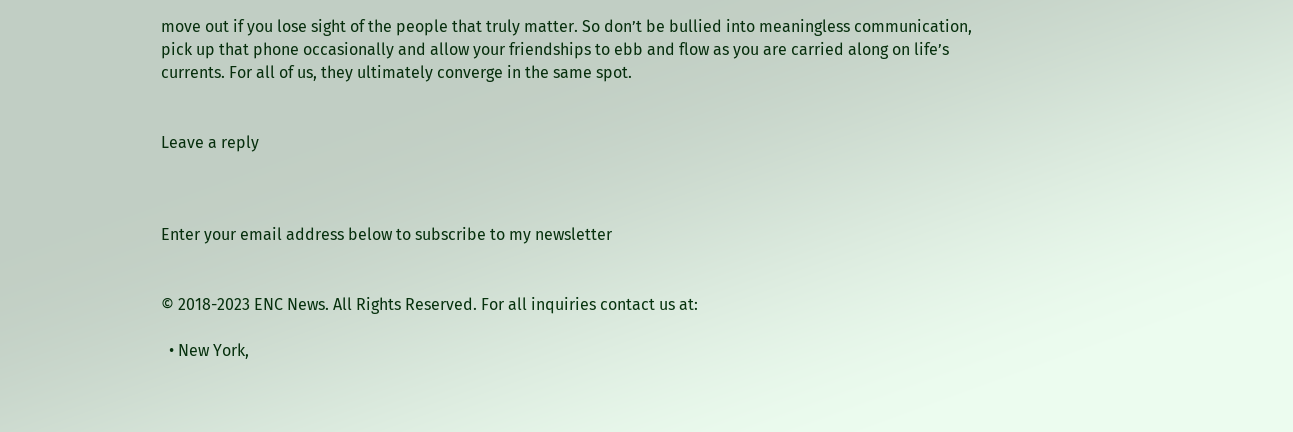move out if you lose sight of the people that truly matter. So don’t be bullied into meaningless communication, pick up that phone occasionally and allow your friendships to ebb and flow as you are carried along on life’s currents. For all of us, they ultimately converge in the same spot.


Leave a reply



Enter your email address below to subscribe to my newsletter


© 2018-2023 ENC News. All Rights Reserved. For all inquiries contact us at:

  • New York,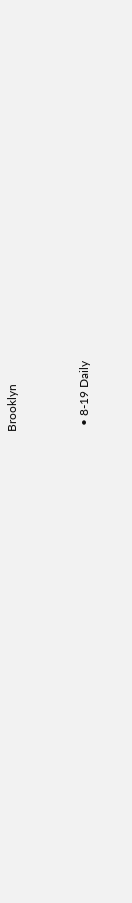Brooklyn


  • 8-19 Daily